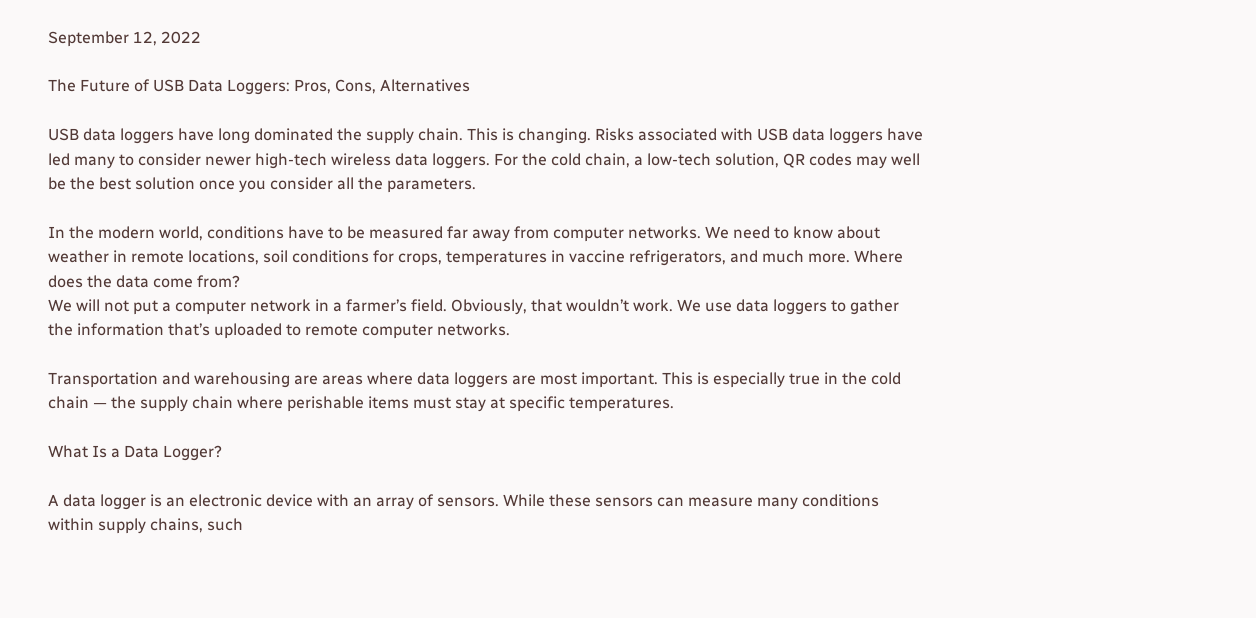September 12, 2022

The Future of USB Data Loggers: Pros, Cons, Alternatives

USB data loggers have long dominated the supply chain. This is changing. Risks associated with USB data loggers have led many to consider newer high-tech wireless data loggers. For the cold chain, a low-tech solution, QR codes may well be the best solution once you consider all the parameters.

In the modern world, conditions have to be measured far away from computer networks. We need to know about weather in remote locations, soil conditions for crops, temperatures in vaccine refrigerators, and much more. Where does the data come from?
We will not put a computer network in a farmer’s field. Obviously, that wouldn’t work. We use data loggers to gather the information that’s uploaded to remote computer networks.

Transportation and warehousing are areas where data loggers are most important. This is especially true in the cold chain — the supply chain where perishable items must stay at specific temperatures.

What Is a Data Logger?

A data logger is an electronic device with an array of sensors. While these sensors can measure many conditions within supply chains, such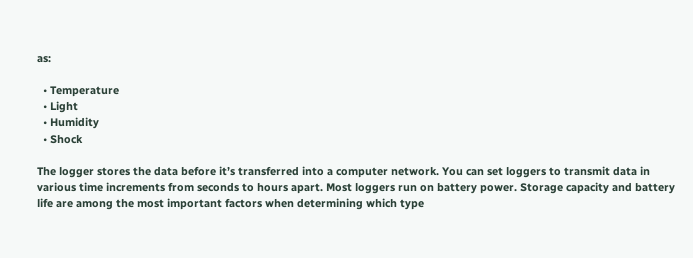as:

  • Temperature
  • Light
  • Humidity
  • Shock

The logger stores the data before it’s transferred into a computer network. You can set loggers to transmit data in various time increments from seconds to hours apart. Most loggers run on battery power. Storage capacity and battery life are among the most important factors when determining which type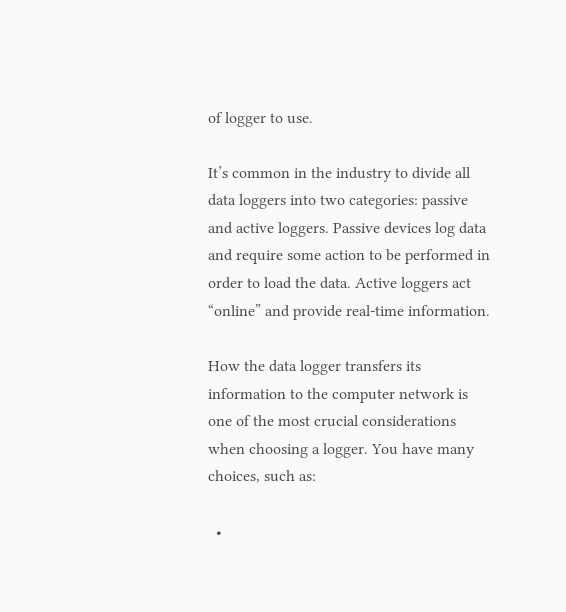of logger to use.

It’s common in the industry to divide all data loggers into two categories: passive and active loggers. Passive devices log data and require some action to be performed in order to load the data. Active loggers act “online” and provide real-time information.

How the data logger transfers its information to the computer network is one of the most crucial considerations when choosing a logger. You have many choices, such as:

  •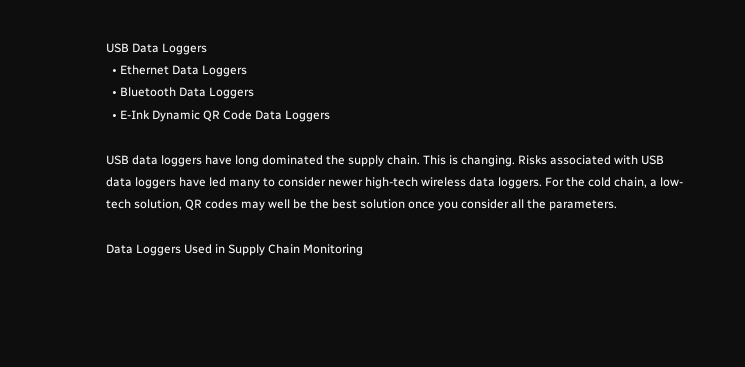USB Data Loggers
  • Ethernet Data Loggers
  • Bluetooth Data Loggers
  • E-Ink Dynamic QR Code Data Loggers

USB data loggers have long dominated the supply chain. This is changing. Risks associated with USB data loggers have led many to consider newer high-tech wireless data loggers. For the cold chain, a low-tech solution, QR codes may well be the best solution once you consider all the parameters.

Data Loggers Used in Supply Chain Monitoring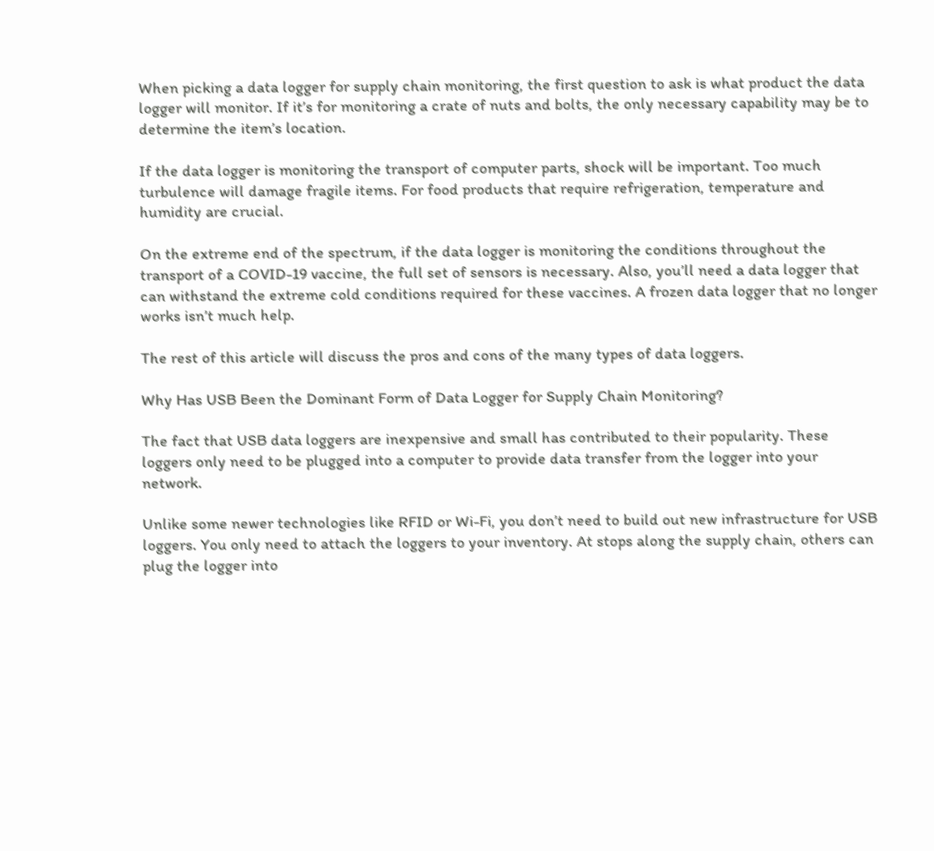When picking a data logger for supply chain monitoring, the first question to ask is what product the data logger will monitor. If it’s for monitoring a crate of nuts and bolts, the only necessary capability may be to determine the item’s location.

If the data logger is monitoring the transport of computer parts, shock will be important. Too much turbulence will damage fragile items. For food products that require refrigeration, temperature and humidity are crucial.

On the extreme end of the spectrum, if the data logger is monitoring the conditions throughout the transport of a COVID-19 vaccine, the full set of sensors is necessary. Also, you’ll need a data logger that can withstand the extreme cold conditions required for these vaccines. A frozen data logger that no longer works isn’t much help.

The rest of this article will discuss the pros and cons of the many types of data loggers.

Why Has USB Been the Dominant Form of Data Logger for Supply Chain Monitoring?

The fact that USB data loggers are inexpensive and small has contributed to their popularity. These loggers only need to be plugged into a computer to provide data transfer from the logger into your network.

Unlike some newer technologies like RFID or Wi-Fi, you don’t need to build out new infrastructure for USB loggers. You only need to attach the loggers to your inventory. At stops along the supply chain, others can plug the logger into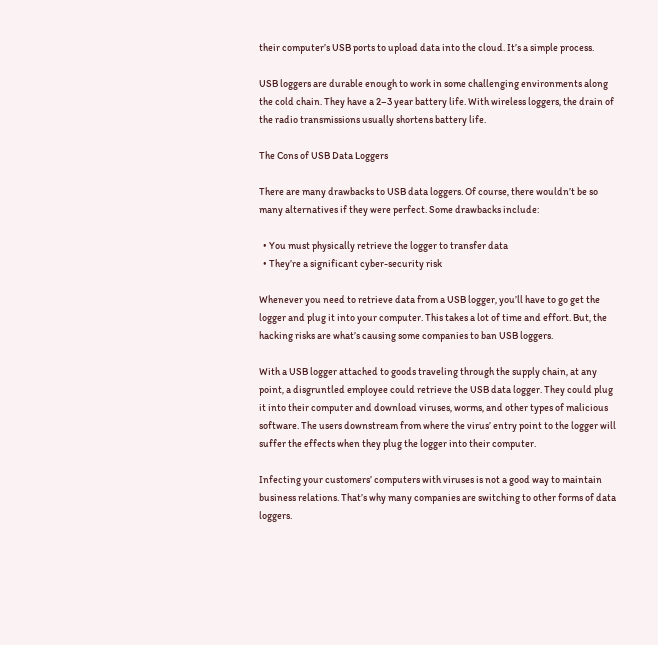their computer’s USB ports to upload data into the cloud. It’s a simple process.

USB loggers are durable enough to work in some challenging environments along the cold chain. They have a 2–3 year battery life. With wireless loggers, the drain of the radio transmissions usually shortens battery life.

The Cons of USB Data Loggers

There are many drawbacks to USB data loggers. Of course, there wouldn’t be so many alternatives if they were perfect. Some drawbacks include:

  • You must physically retrieve the logger to transfer data
  • They’re a significant cyber-security risk

Whenever you need to retrieve data from a USB logger, you’ll have to go get the logger and plug it into your computer. This takes a lot of time and effort. But, the hacking risks are what’s causing some companies to ban USB loggers.

With a USB logger attached to goods traveling through the supply chain, at any point, a disgruntled employee could retrieve the USB data logger. They could plug it into their computer and download viruses, worms, and other types of malicious software. The users downstream from where the virus’ entry point to the logger will suffer the effects when they plug the logger into their computer.

Infecting your customers’ computers with viruses is not a good way to maintain business relations. That’s why many companies are switching to other forms of data loggers.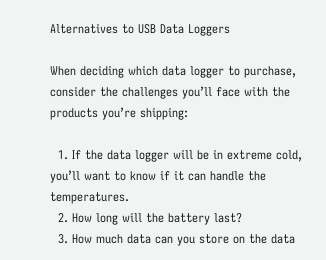Alternatives to USB Data Loggers

When deciding which data logger to purchase, consider the challenges you’ll face with the products you’re shipping:

  1. If the data logger will be in extreme cold, you’ll want to know if it can handle the temperatures.
  2. How long will the battery last?
  3. How much data can you store on the data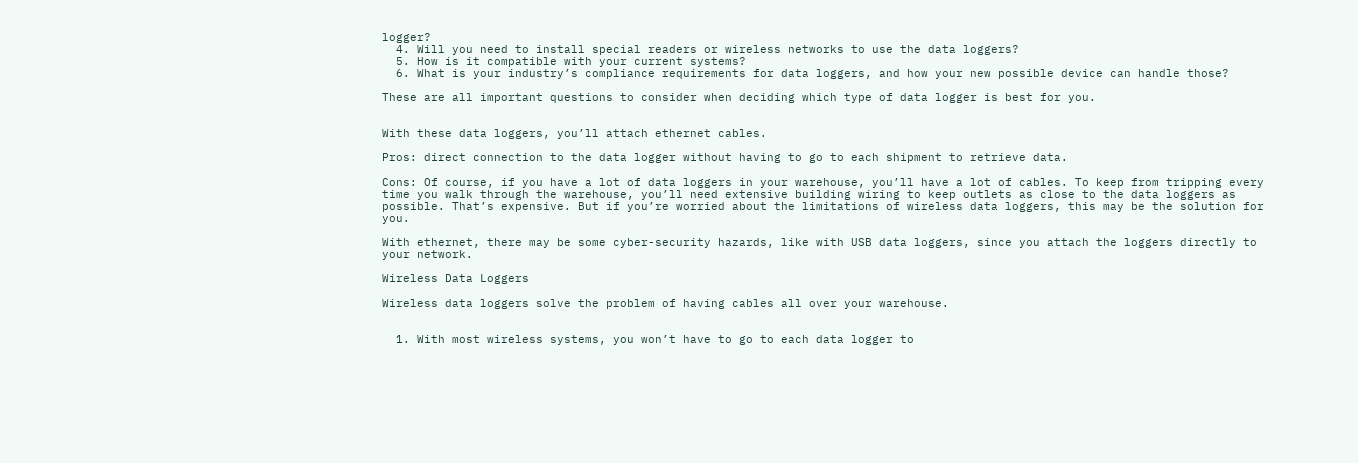logger?
  4. Will you need to install special readers or wireless networks to use the data loggers?
  5. How is it compatible with your current systems?
  6. What is your industry’s compliance requirements for data loggers, and how your new possible device can handle those?

These are all important questions to consider when deciding which type of data logger is best for you.


With these data loggers, you’ll attach ethernet cables.

Pros: direct connection to the data logger without having to go to each shipment to retrieve data.

Cons: Of course, if you have a lot of data loggers in your warehouse, you’ll have a lot of cables. To keep from tripping every time you walk through the warehouse, you’ll need extensive building wiring to keep outlets as close to the data loggers as possible. That’s expensive. But if you’re worried about the limitations of wireless data loggers, this may be the solution for you.

With ethernet, there may be some cyber-security hazards, like with USB data loggers, since you attach the loggers directly to your network.

Wireless Data Loggers

Wireless data loggers solve the problem of having cables all over your warehouse.


  1. With most wireless systems, you won’t have to go to each data logger to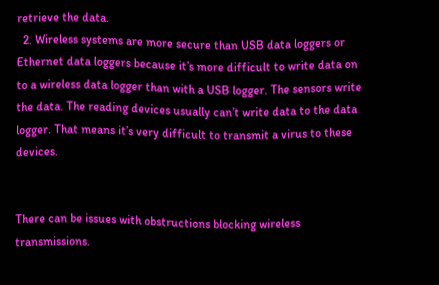retrieve the data.
  2. Wireless systems are more secure than USB data loggers or Ethernet data loggers because it’s more difficult to write data on to a wireless data logger than with a USB logger. The sensors write the data. The reading devices usually can’t write data to the data logger. That means it’s very difficult to transmit a virus to these devices.


There can be issues with obstructions blocking wireless transmissions.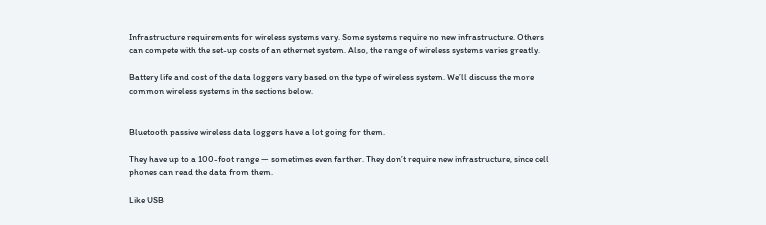Infrastructure requirements for wireless systems vary. Some systems require no new infrastructure. Others can compete with the set-up costs of an ethernet system. Also, the range of wireless systems varies greatly.

Battery life and cost of the data loggers vary based on the type of wireless system. We’ll discuss the more common wireless systems in the sections below.


Bluetooth passive wireless data loggers have a lot going for them.

They have up to a 100-foot range — sometimes even farther. They don’t require new infrastructure, since cell phones can read the data from them.

Like USB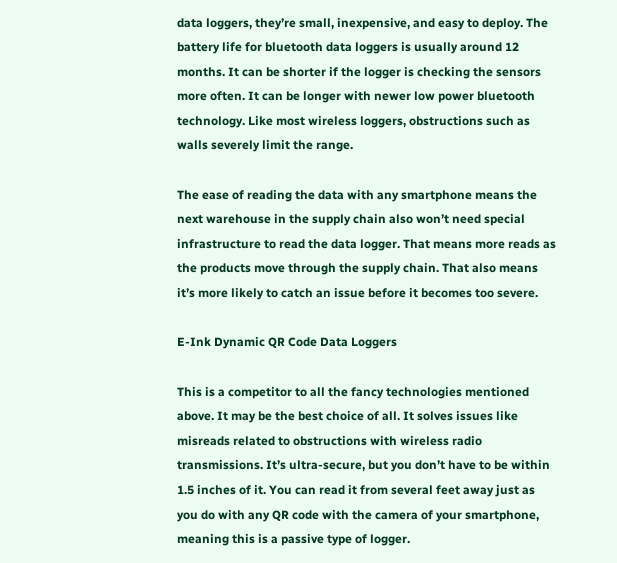data loggers, they’re small, inexpensive, and easy to deploy. The battery life for bluetooth data loggers is usually around 12 months. It can be shorter if the logger is checking the sensors more often. It can be longer with newer low power bluetooth technology. Like most wireless loggers, obstructions such as walls severely limit the range.

The ease of reading the data with any smartphone means the next warehouse in the supply chain also won’t need special infrastructure to read the data logger. That means more reads as the products move through the supply chain. That also means it’s more likely to catch an issue before it becomes too severe.

E-Ink Dynamic QR Code Data Loggers

This is a competitor to all the fancy technologies mentioned above. It may be the best choice of all. It solves issues like misreads related to obstructions with wireless radio transmissions. It’s ultra-secure, but you don’t have to be within 1.5 inches of it. You can read it from several feet away just as you do with any QR code with the camera of your smartphone, meaning this is a passive type of logger.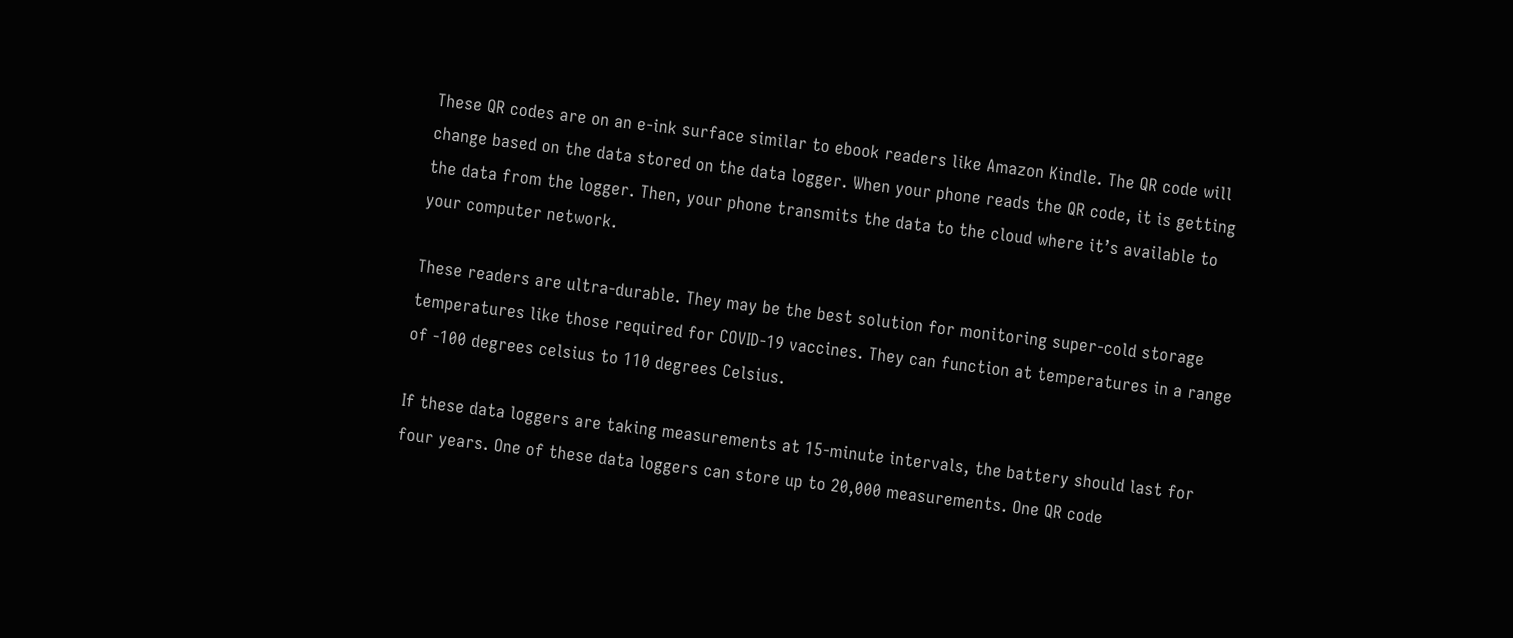These QR codes are on an e-ink surface similar to ebook readers like Amazon Kindle. The QR code will change based on the data stored on the data logger. When your phone reads the QR code, it is getting the data from the logger. Then, your phone transmits the data to the cloud where it’s available to your computer network.

These readers are ultra-durable. They may be the best solution for monitoring super-cold storage temperatures like those required for COVID-19 vaccines. They can function at temperatures in a range of -100 degrees celsius to 110 degrees Celsius.

If these data loggers are taking measurements at 15-minute intervals, the battery should last for four years. One of these data loggers can store up to 20,000 measurements. One QR code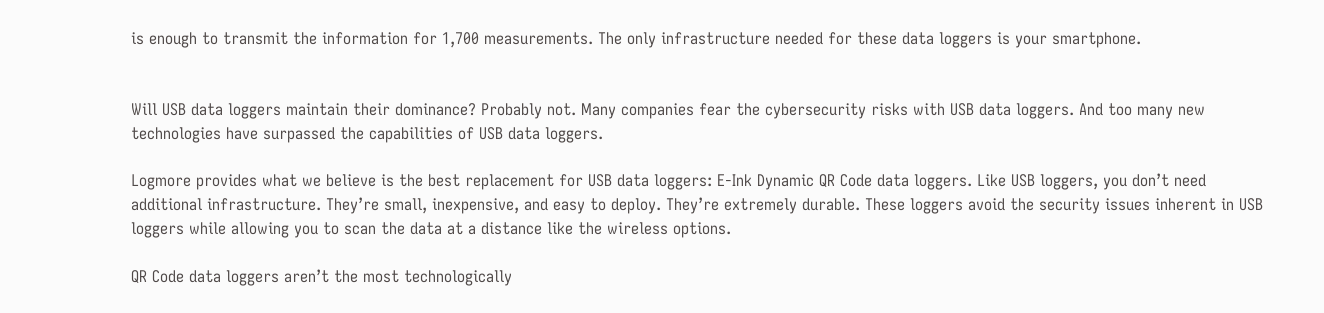is enough to transmit the information for 1,700 measurements. The only infrastructure needed for these data loggers is your smartphone.


Will USB data loggers maintain their dominance? Probably not. Many companies fear the cybersecurity risks with USB data loggers. And too many new technologies have surpassed the capabilities of USB data loggers.

Logmore provides what we believe is the best replacement for USB data loggers: E-Ink Dynamic QR Code data loggers. Like USB loggers, you don’t need additional infrastructure. They’re small, inexpensive, and easy to deploy. They’re extremely durable. These loggers avoid the security issues inherent in USB loggers while allowing you to scan the data at a distance like the wireless options.

QR Code data loggers aren’t the most technologically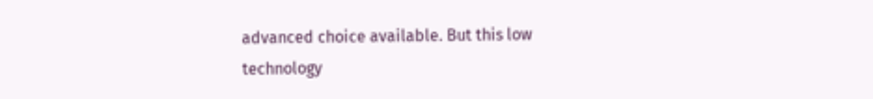advanced choice available. But this low technology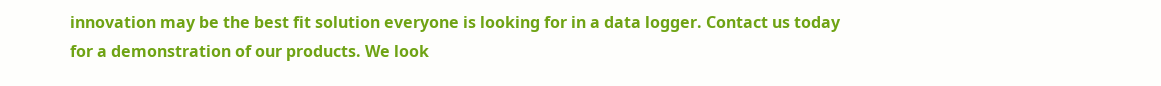innovation may be the best fit solution everyone is looking for in a data logger. Contact us today for a demonstration of our products. We look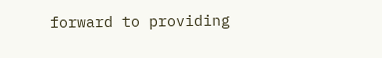forward to providing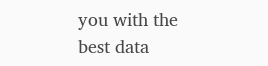you with the best data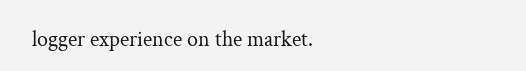logger experience on the market.